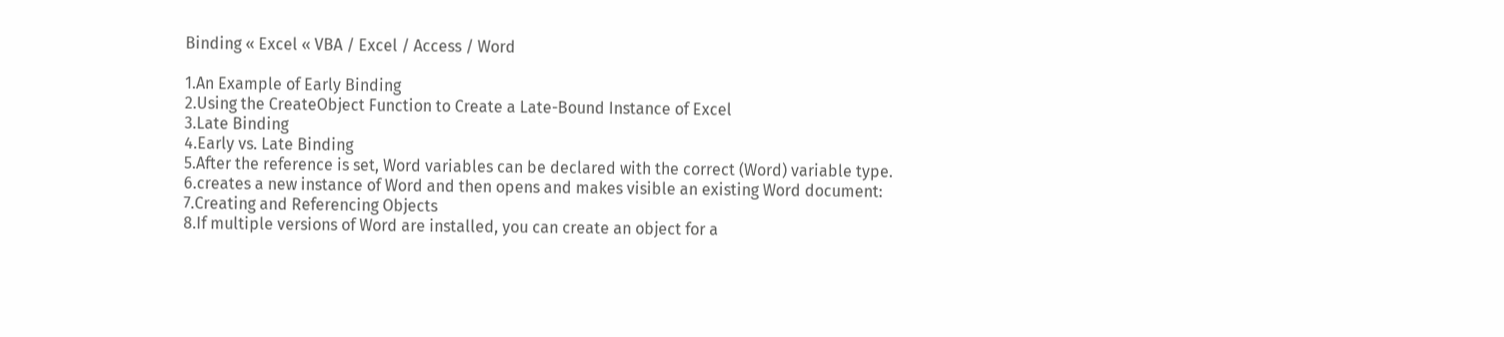Binding « Excel « VBA / Excel / Access / Word

1.An Example of Early Binding
2.Using the CreateObject Function to Create a Late-Bound Instance of Excel
3.Late Binding
4.Early vs. Late Binding
5.After the reference is set, Word variables can be declared with the correct (Word) variable type.
6.creates a new instance of Word and then opens and makes visible an existing Word document:
7.Creating and Referencing Objects
8.If multiple versions of Word are installed, you can create an object for a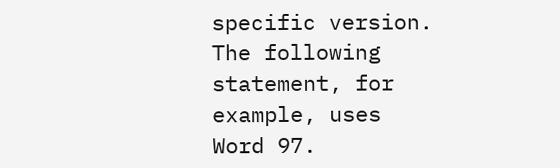specific version. The following statement, for example, uses Word 97.